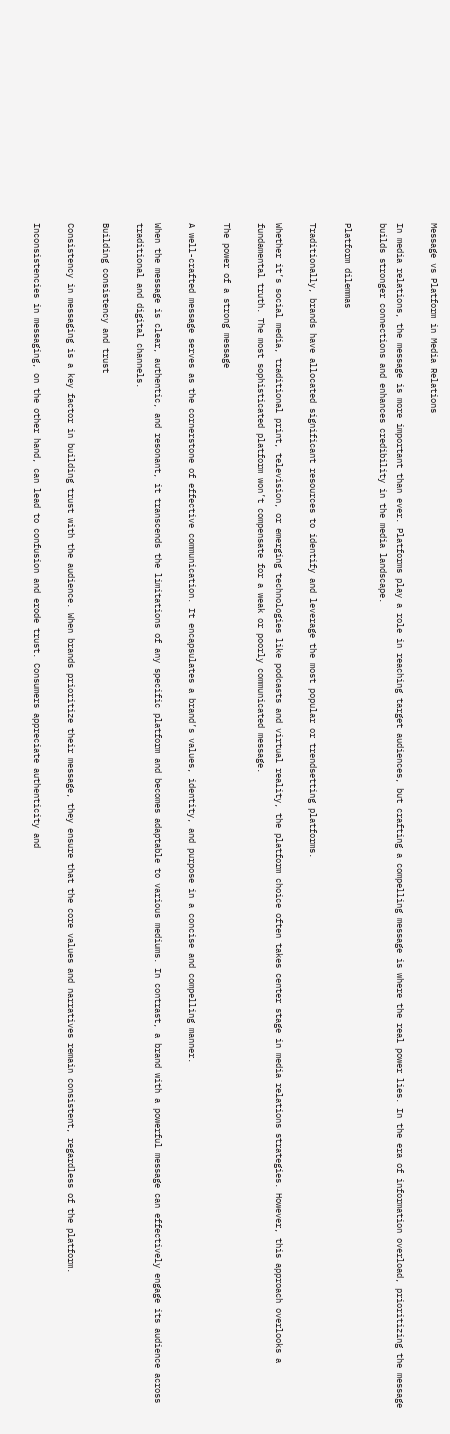Message vs Platform in Media Relations

In media relations, the message is more important than ever. Platforms play a role in reaching target audiences, but crafting a compelling message is where the real power lies. In the era of information overload, prioritizing the message builds stronger connections and enhances credibility in the media landscape.

Platform dilemmas

Traditionally, brands have allocated significant resources to identify and leverage the most popular or trendsetting platforms.

Whether it’s social media, traditional print, television, or emerging technologies like podcasts and virtual reality, the platform choice often takes center stage in media relations strategies. However, this approach overlooks a fundamental truth. The most sophisticated platform won’t compensate for a weak or poorly communicated message.

The power of a strong message

A well-crafted message serves as the cornerstone of effective communication. It encapsulates a brand’s values, identity, and purpose in a concise and compelling manner.

When the message is clear, authentic, and resonant, it transcends the limitations of any specific platform and becomes adaptable to various mediums. In contrast, a brand with a powerful message can effectively engage its audience across traditional and digital channels.

Building consistency and trust

Consistency in messaging is a key factor in building trust with the audience. When brands prioritize their message, they ensure that the core values and narratives remain consistent, regardless of the platform.

Inconsistencies in messaging, on the other hand, can lead to confusion and erode trust. Consumers appreciate authenticity and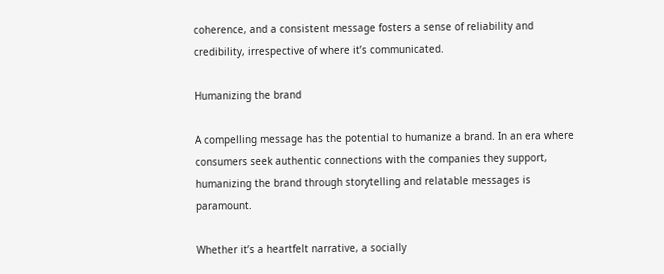coherence, and a consistent message fosters a sense of reliability and credibility, irrespective of where it’s communicated.

Humanizing the brand

A compelling message has the potential to humanize a brand. In an era where consumers seek authentic connections with the companies they support, humanizing the brand through storytelling and relatable messages is paramount.

Whether it’s a heartfelt narrative, a socially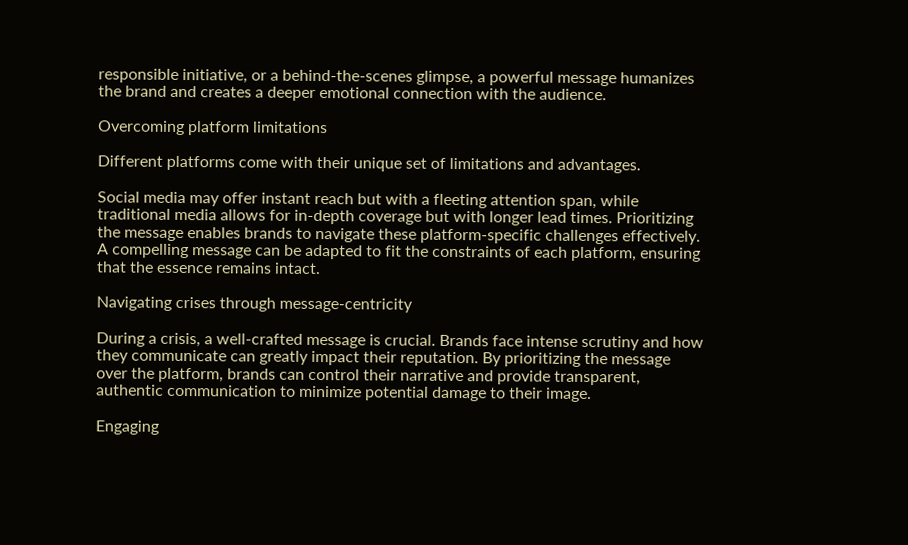responsible initiative, or a behind-the-scenes glimpse, a powerful message humanizes the brand and creates a deeper emotional connection with the audience.

Overcoming platform limitations

Different platforms come with their unique set of limitations and advantages.

Social media may offer instant reach but with a fleeting attention span, while traditional media allows for in-depth coverage but with longer lead times. Prioritizing the message enables brands to navigate these platform-specific challenges effectively. A compelling message can be adapted to fit the constraints of each platform, ensuring that the essence remains intact.

Navigating crises through message-centricity

During a crisis, a well-crafted message is crucial. Brands face intense scrutiny and how they communicate can greatly impact their reputation. By prioritizing the message over the platform, brands can control their narrative and provide transparent, authentic communication to minimize potential damage to their image.

Engaging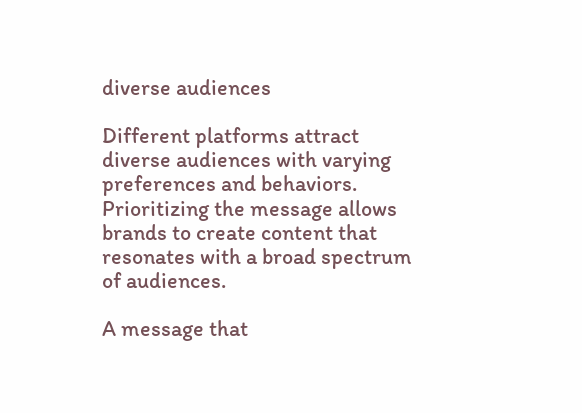diverse audiences

Different platforms attract diverse audiences with varying preferences and behaviors. Prioritizing the message allows brands to create content that resonates with a broad spectrum of audiences.

A message that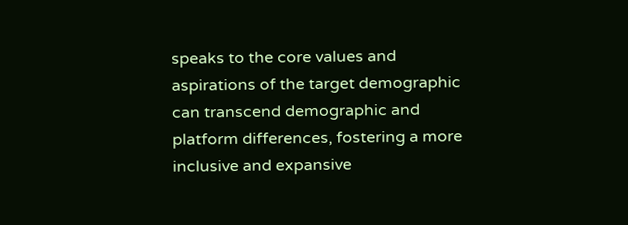speaks to the core values and aspirations of the target demographic can transcend demographic and platform differences, fostering a more inclusive and expansive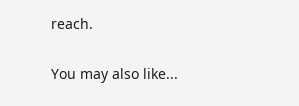reach.

You may also like...